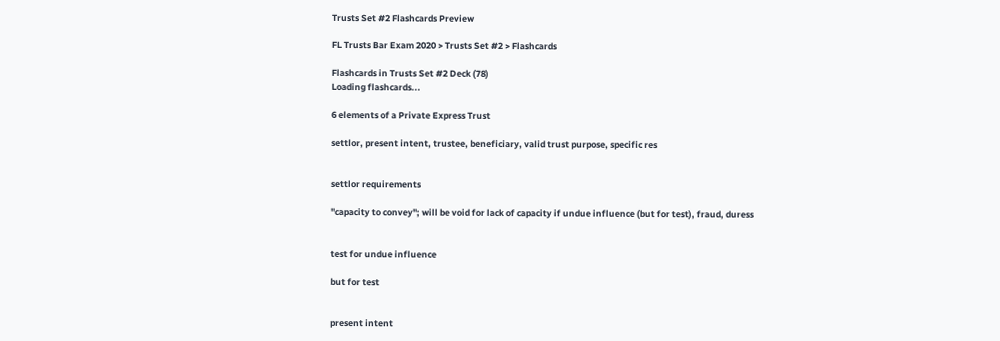Trusts Set #2 Flashcards Preview

FL Trusts Bar Exam 2020 > Trusts Set #2 > Flashcards

Flashcards in Trusts Set #2 Deck (78)
Loading flashcards...

6 elements of a Private Express Trust

settlor, present intent, trustee, beneficiary, valid trust purpose, specific res


settlor requirements

"capacity to convey"; will be void for lack of capacity if undue influence (but for test), fraud, duress


test for undue influence

but for test


present intent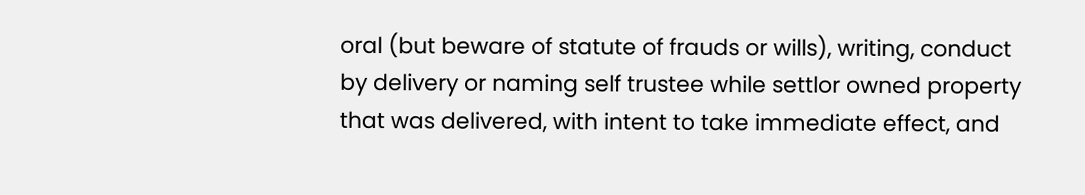oral (but beware of statute of frauds or wills), writing, conduct by delivery or naming self trustee while settlor owned property that was delivered, with intent to take immediate effect, and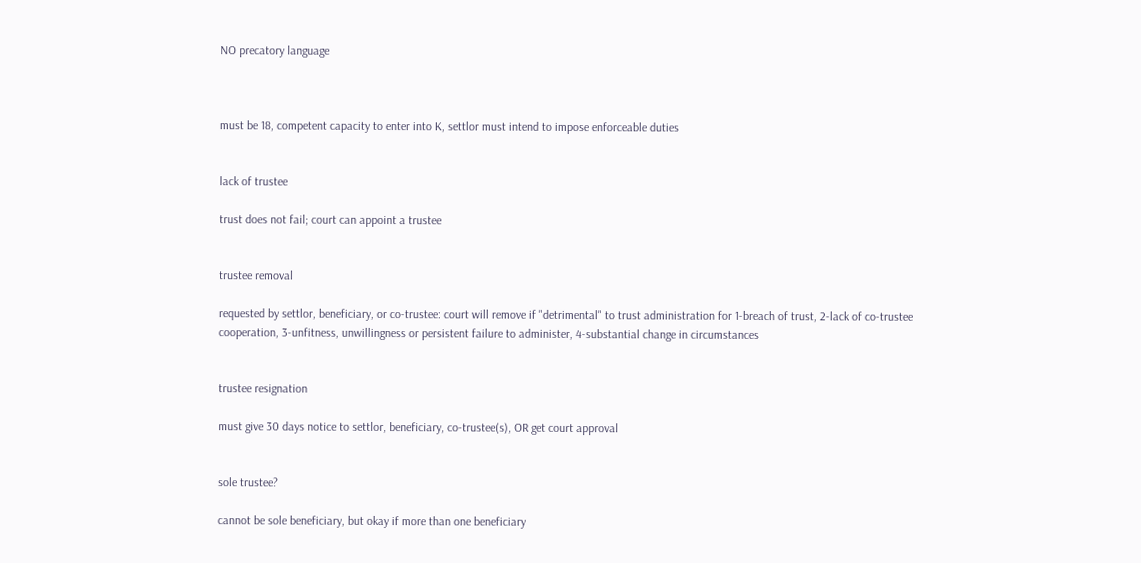NO precatory language



must be 18, competent capacity to enter into K, settlor must intend to impose enforceable duties


lack of trustee

trust does not fail; court can appoint a trustee


trustee removal

requested by settlor, beneficiary, or co-trustee: court will remove if "detrimental" to trust administration for 1-breach of trust, 2-lack of co-trustee cooperation, 3-unfitness, unwillingness or persistent failure to administer, 4-substantial change in circumstances


trustee resignation

must give 30 days notice to settlor, beneficiary, co-trustee(s), OR get court approval


sole trustee?

cannot be sole beneficiary, but okay if more than one beneficiary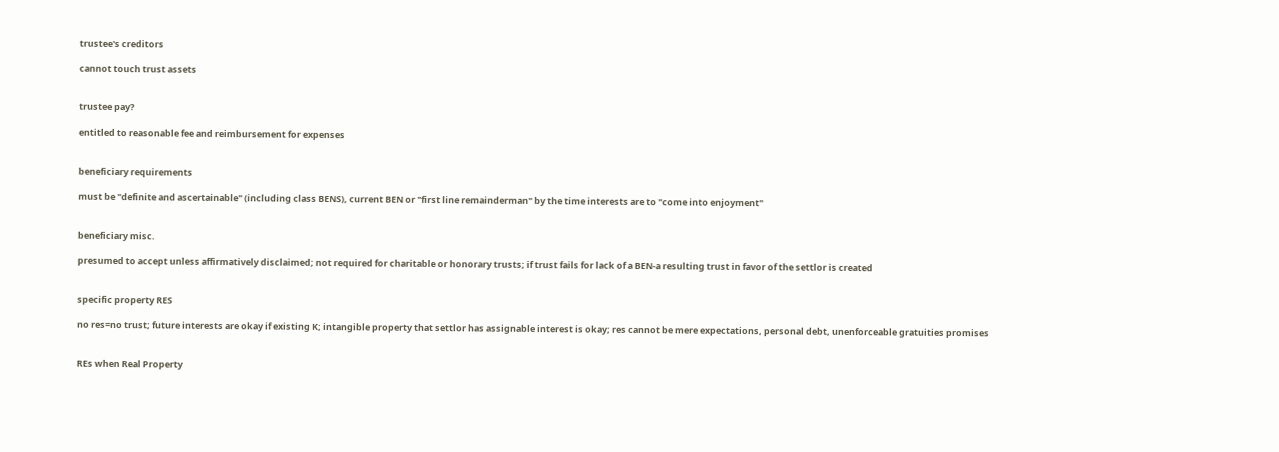trustee's creditors

cannot touch trust assets


trustee pay?

entitled to reasonable fee and reimbursement for expenses


beneficiary requirements

must be "definite and ascertainable" (including class BENS), current BEN or "first line remainderman" by the time interests are to "come into enjoyment"


beneficiary misc.

presumed to accept unless affirmatively disclaimed; not required for charitable or honorary trusts; if trust fails for lack of a BEN-a resulting trust in favor of the settlor is created


specific property RES

no res=no trust; future interests are okay if existing K; intangible property that settlor has assignable interest is okay; res cannot be mere expectations, personal debt, unenforceable gratuities promises


REs when Real Property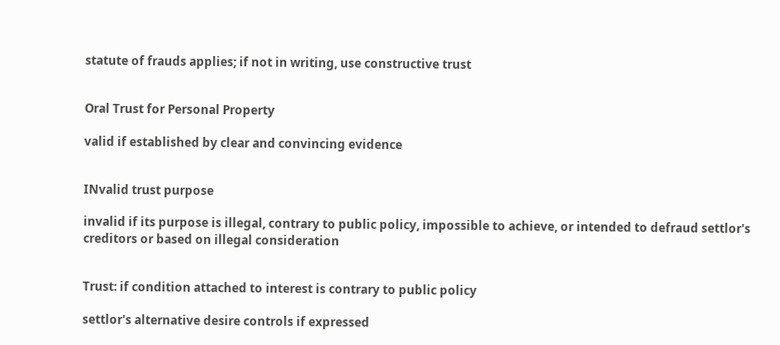statute of frauds applies; if not in writing, use constructive trust


Oral Trust for Personal Property

valid if established by clear and convincing evidence


INvalid trust purpose

invalid if its purpose is illegal, contrary to public policy, impossible to achieve, or intended to defraud settlor's creditors or based on illegal consideration


Trust: if condition attached to interest is contrary to public policy

settlor's alternative desire controls if expressed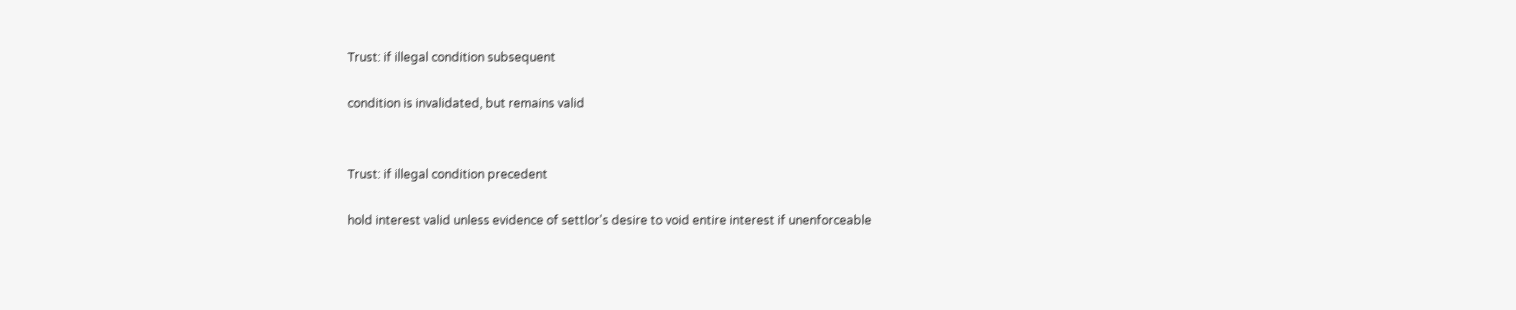Trust: if illegal condition subsequent

condition is invalidated, but remains valid


Trust: if illegal condition precedent

hold interest valid unless evidence of settlor's desire to void entire interest if unenforceable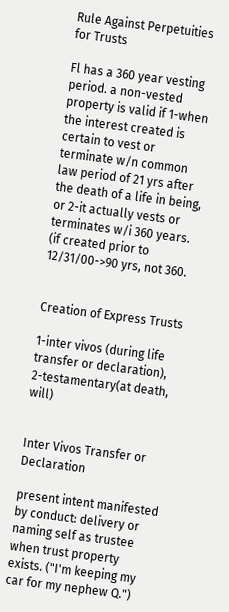Rule Against Perpetuities for Trusts

Fl has a 360 year vesting period. a non-vested property is valid if 1-when the interest created is certain to vest or terminate w/n common law period of 21 yrs after the death of a life in being, or 2-it actually vests or terminates w/i 360 years. (if created prior to 12/31/00->90 yrs, not 360.


Creation of Express Trusts

1-inter vivos (during life transfer or declaration), 2-testamentary(at death, will)


Inter Vivos Transfer or Declaration

present intent manifested by conduct: delivery or naming self as trustee when trust property exists. ("I'm keeping my car for my nephew Q.")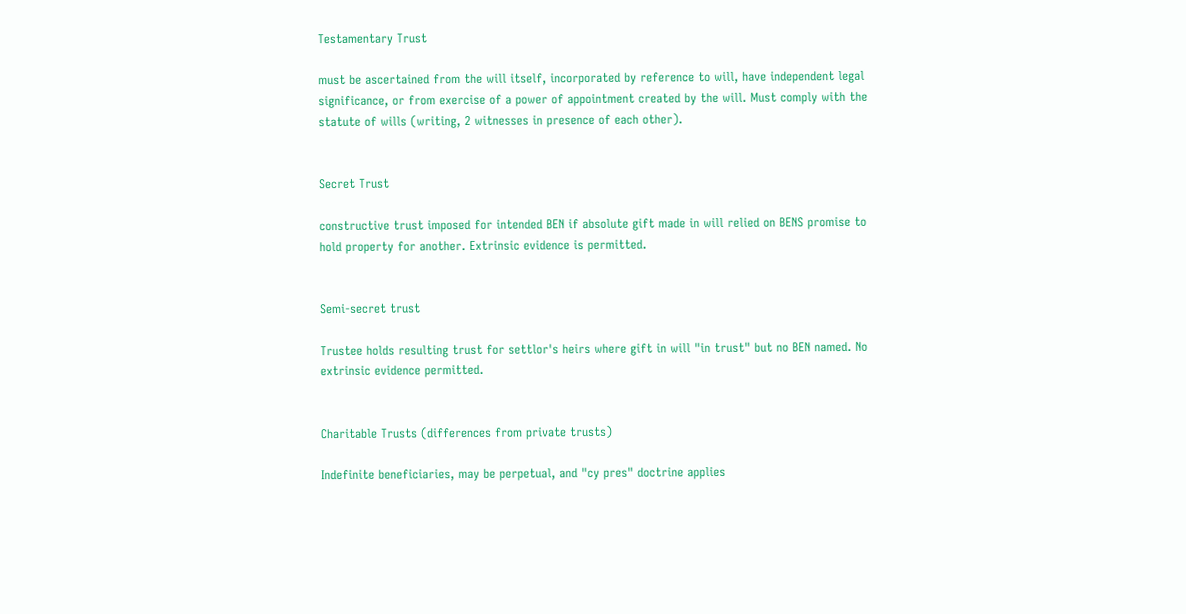Testamentary Trust

must be ascertained from the will itself, incorporated by reference to will, have independent legal significance, or from exercise of a power of appointment created by the will. Must comply with the statute of wills (writing, 2 witnesses in presence of each other).


Secret Trust

constructive trust imposed for intended BEN if absolute gift made in will relied on BENS promise to hold property for another. Extrinsic evidence is permitted.


Semi-secret trust

Trustee holds resulting trust for settlor's heirs where gift in will "in trust" but no BEN named. No extrinsic evidence permitted.


Charitable Trusts (differences from private trusts)

Indefinite beneficiaries, may be perpetual, and "cy pres" doctrine applies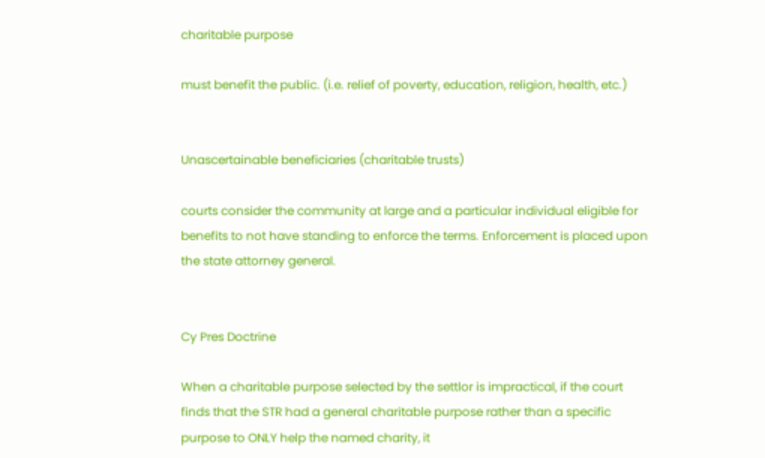charitable purpose

must benefit the public. (i.e. relief of poverty, education, religion, health, etc.)


Unascertainable beneficiaries (charitable trusts)

courts consider the community at large and a particular individual eligible for benefits to not have standing to enforce the terms. Enforcement is placed upon the state attorney general.


Cy Pres Doctrine

When a charitable purpose selected by the settlor is impractical, if the court finds that the STR had a general charitable purpose rather than a specific purpose to ONLY help the named charity, it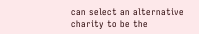can select an alternative charity to be the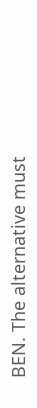BEN. The alternative must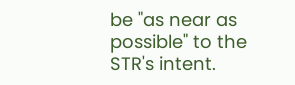be "as near as possible" to the STR's intent.